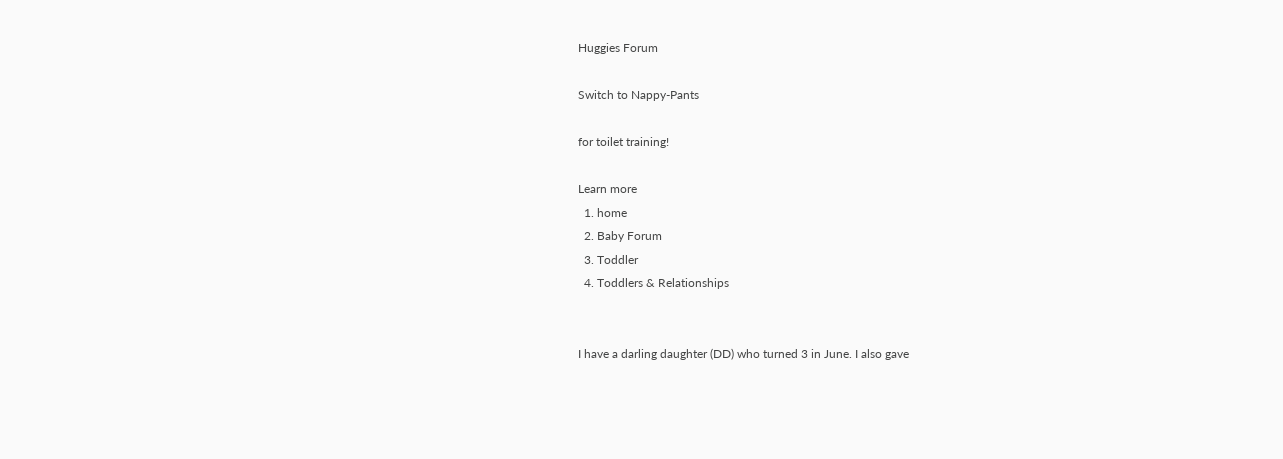Huggies Forum

Switch to Nappy-Pants

for toilet training!

Learn more
  1. home
  2. Baby Forum
  3. Toddler
  4. Toddlers & Relationships


I have a darling daughter (DD) who turned 3 in June. I also gave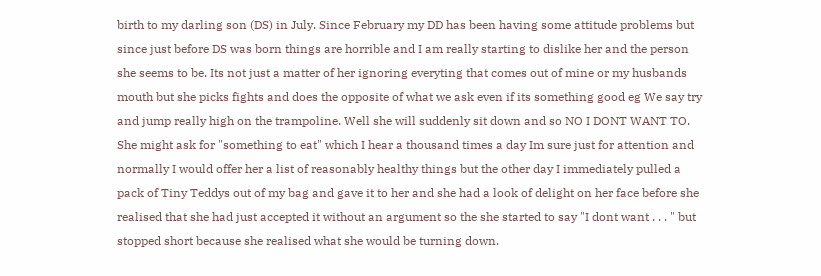birth to my darling son (DS) in July. Since February my DD has been having some attitude problems but since just before DS was born things are horrible and I am really starting to dislike her and the person she seems to be. Its not just a matter of her ignoring everyting that comes out of mine or my husbands mouth but she picks fights and does the opposite of what we ask even if its something good eg We say try and jump really high on the trampoline. Well she will suddenly sit down and so NO I DONT WANT TO. She might ask for "something to eat" which I hear a thousand times a day Im sure just for attention and normally I would offer her a list of reasonably healthy things but the other day I immediately pulled a pack of Tiny Teddys out of my bag and gave it to her and she had a look of delight on her face before she realised that she had just accepted it without an argument so the she started to say "I dont want . . . " but stopped short because she realised what she would be turning down.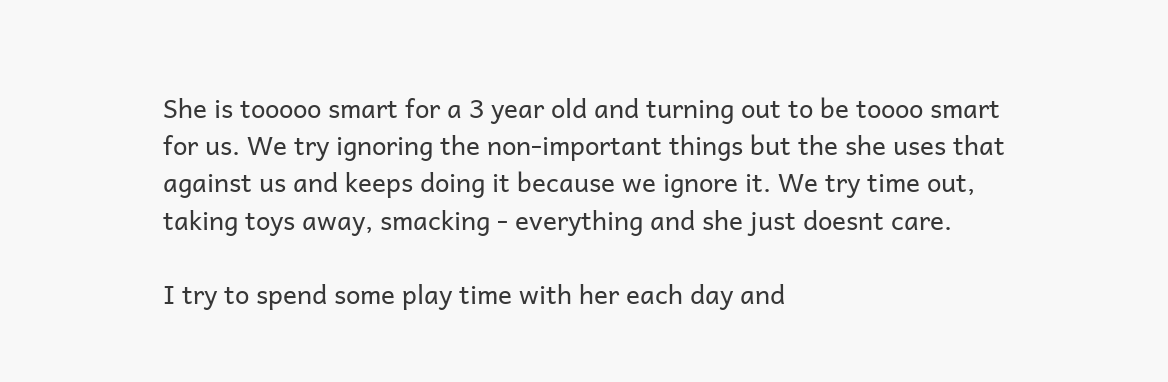She is tooooo smart for a 3 year old and turning out to be toooo smart for us. We try ignoring the non-important things but the she uses that against us and keeps doing it because we ignore it. We try time out, taking toys away, smacking - everything and she just doesnt care.

I try to spend some play time with her each day and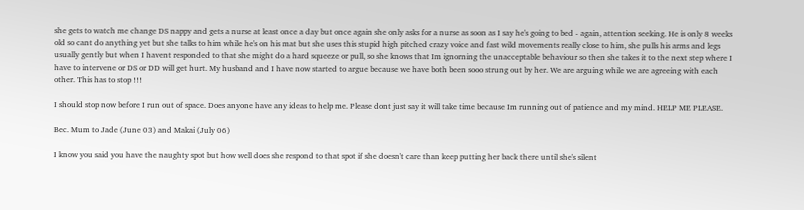she gets to watch me change DS nappy and gets a nurse at least once a day but once again she only asks for a nurse as soon as I say he's going to bed - again, attention seeking. He is only 8 weeks old so cant do anything yet but she talks to him while he's on his mat but she uses this stupid high pitched crazy voice and fast wild movements really close to him, she pulls his arms and legs usually gently but when I havent responded to that she might do a hard squeeze or pull, so she knows that Im ignorning the unacceptable behaviour so then she takes it to the next step where I have to intervene or DS or DD will get hurt. My husband and I have now started to argue because we have both been sooo strung out by her. We are arguing while we are agreeing with each other. This has to stop !!!

I should stop now before I run out of space. Does anyone have any ideas to help me. Please dont just say it will take time because Im running out of patience and my mind. HELP ME PLEASE.

Bec. Mum to Jade (June 03) and Makai (July 06)

I know you said you have the naughty spot but how well does she respond to that spot if she doesn't care than keep putting her back there until she's silent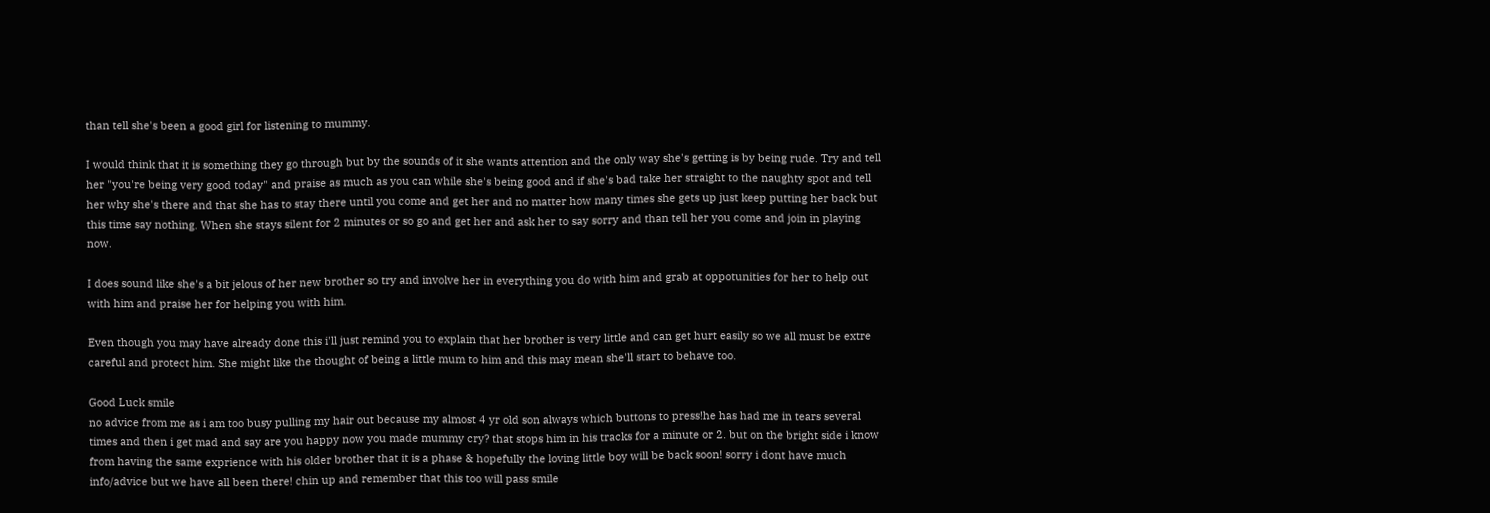than tell she's been a good girl for listening to mummy.

I would think that it is something they go through but by the sounds of it she wants attention and the only way she's getting is by being rude. Try and tell her "you're being very good today" and praise as much as you can while she's being good and if she's bad take her straight to the naughty spot and tell her why she's there and that she has to stay there until you come and get her and no matter how many times she gets up just keep putting her back but this time say nothing. When she stays silent for 2 minutes or so go and get her and ask her to say sorry and than tell her you come and join in playing now.

I does sound like she's a bit jelous of her new brother so try and involve her in everything you do with him and grab at oppotunities for her to help out with him and praise her for helping you with him.

Even though you may have already done this i'll just remind you to explain that her brother is very little and can get hurt easily so we all must be extre careful and protect him. She might like the thought of being a little mum to him and this may mean she'll start to behave too.

Good Luck smile
no advice from me as i am too busy pulling my hair out because my almost 4 yr old son always which buttons to press!he has had me in tears several times and then i get mad and say are you happy now you made mummy cry? that stops him in his tracks for a minute or 2. but on the bright side i know from having the same exprience with his older brother that it is a phase & hopefully the loving little boy will be back soon! sorry i dont have much info/advice but we have all been there! chin up and remember that this too will pass smile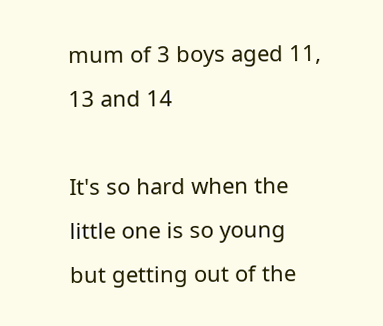mum of 3 boys aged 11, 13 and 14

It's so hard when the little one is so young but getting out of the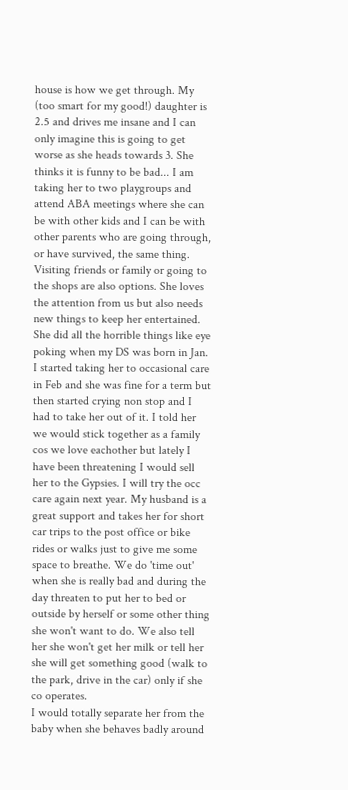house is how we get through. My (too smart for my good!) daughter is 2.5 and drives me insane and I can only imagine this is going to get worse as she heads towards 3. She thinks it is funny to be bad... I am taking her to two playgroups and attend ABA meetings where she can be with other kids and I can be with other parents who are going through, or have survived, the same thing. Visiting friends or family or going to the shops are also options. She loves the attention from us but also needs new things to keep her entertained.
She did all the horrible things like eye poking when my DS was born in Jan. I started taking her to occasional care in Feb and she was fine for a term but then started crying non stop and I had to take her out of it. I told her we would stick together as a family cos we love eachother but lately I have been threatening I would sell her to the Gypsies. I will try the occ care again next year. My husband is a great support and takes her for short car trips to the post office or bike rides or walks just to give me some space to breathe. We do 'time out' when she is really bad and during the day threaten to put her to bed or outside by herself or some other thing she won't want to do. We also tell her she won't get her milk or tell her she will get something good (walk to the park, drive in the car) only if she co operates.
I would totally separate her from the baby when she behaves badly around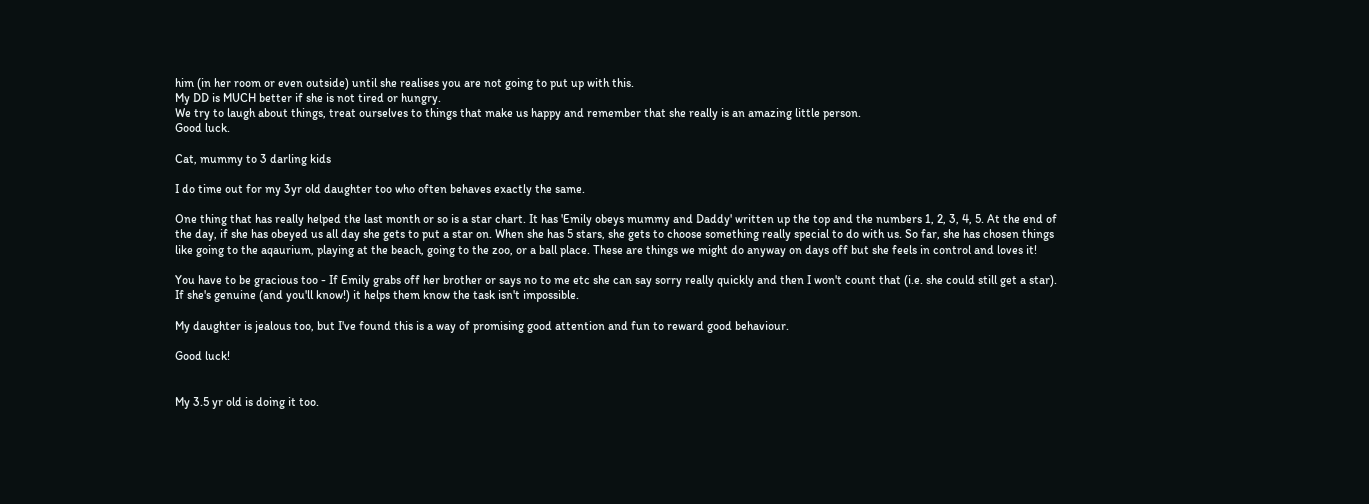him (in her room or even outside) until she realises you are not going to put up with this.
My DD is MUCH better if she is not tired or hungry.
We try to laugh about things, treat ourselves to things that make us happy and remember that she really is an amazing little person.
Good luck.

Cat, mummy to 3 darling kids

I do time out for my 3yr old daughter too who often behaves exactly the same.

One thing that has really helped the last month or so is a star chart. It has 'Emily obeys mummy and Daddy' written up the top and the numbers 1, 2, 3, 4, 5. At the end of the day, if she has obeyed us all day she gets to put a star on. When she has 5 stars, she gets to choose something really special to do with us. So far, she has chosen things like going to the aqaurium, playing at the beach, going to the zoo, or a ball place. These are things we might do anyway on days off but she feels in control and loves it!

You have to be gracious too - If Emily grabs off her brother or says no to me etc she can say sorry really quickly and then I won't count that (i.e. she could still get a star). If she's genuine (and you'll know!) it helps them know the task isn't impossible.

My daughter is jealous too, but I've found this is a way of promising good attention and fun to reward good behaviour.

Good luck!


My 3.5 yr old is doing it too.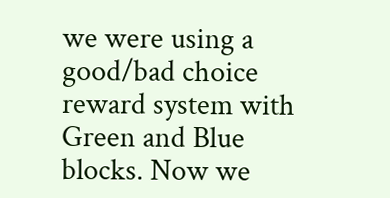we were using a good/bad choice reward system with Green and Blue blocks. Now we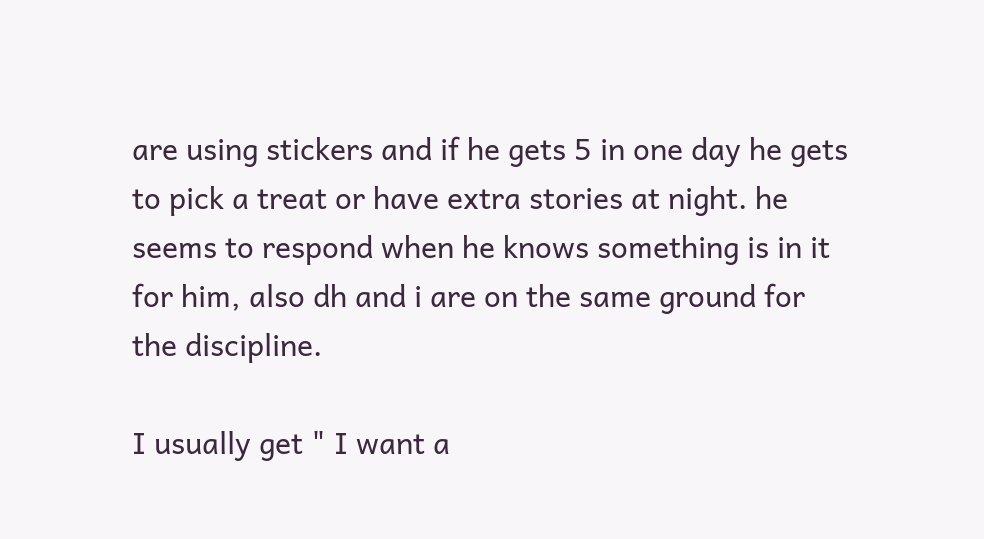are using stickers and if he gets 5 in one day he gets to pick a treat or have extra stories at night. he seems to respond when he knows something is in it for him, also dh and i are on the same ground for the discipline.

I usually get " I want a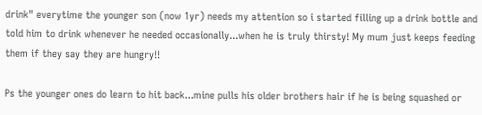drink" everytime the younger son (now 1yr) needs my attention so i started filling up a drink bottle and told him to drink whenever he needed occasionally...when he is truly thirsty! My mum just keeps feeding them if they say they are hungry!!

Ps the younger ones do learn to hit back...mine pulls his older brothers hair if he is being squashed or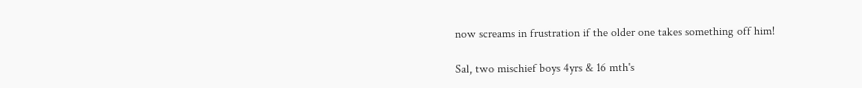now screams in frustration if the older one takes something off him!

Sal, two mischief boys 4yrs & 16 mth's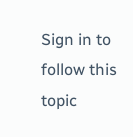Sign in to follow this topic